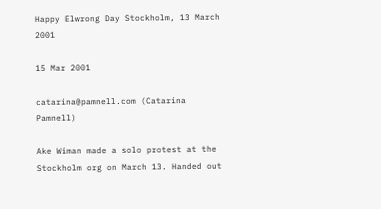Happy Elwrong Day Stockholm, 13 March 2001

15 Mar 2001

catarina@pamnell.com (Catarina Pamnell)

Ake Wiman made a solo protest at the Stockholm org on March 13. Handed out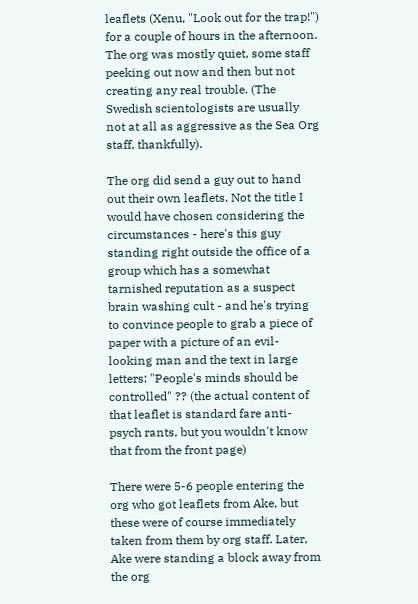leaflets (Xenu, "Look out for the trap!") for a couple of hours in the afternoon. The org was mostly quiet, some staff peeking out now and then but not creating any real trouble. (The Swedish scientologists are usually not at all as aggressive as the Sea Org staff, thankfully).

The org did send a guy out to hand out their own leaflets. Not the title I would have chosen considering the circumstances - here's this guy standing right outside the office of a group which has a somewhat tarnished reputation as a suspect brain washing cult - and he's trying to convince people to grab a piece of paper with a picture of an evil-looking man and the text in large letters: "People's minds should be controlled" ?? (the actual content of that leaflet is standard fare anti-psych rants, but you wouldn't know that from the front page)

There were 5-6 people entering the org who got leaflets from Ake, but these were of course immediately taken from them by org staff. Later, Ake were standing a block away from the org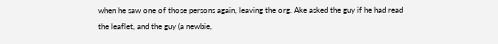when he saw one of those persons again, leaving the org. Ake asked the guy if he had read the leaflet, and the guy (a newbie,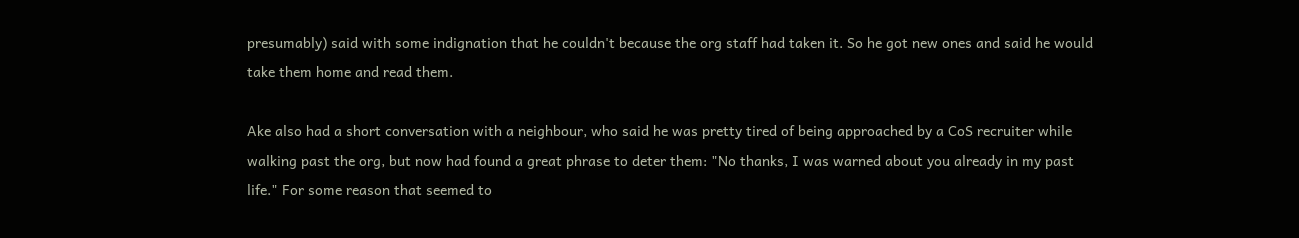presumably) said with some indignation that he couldn't because the org staff had taken it. So he got new ones and said he would take them home and read them.

Ake also had a short conversation with a neighbour, who said he was pretty tired of being approached by a CoS recruiter while walking past the org, but now had found a great phrase to deter them: "No thanks, I was warned about you already in my past life." For some reason that seemed to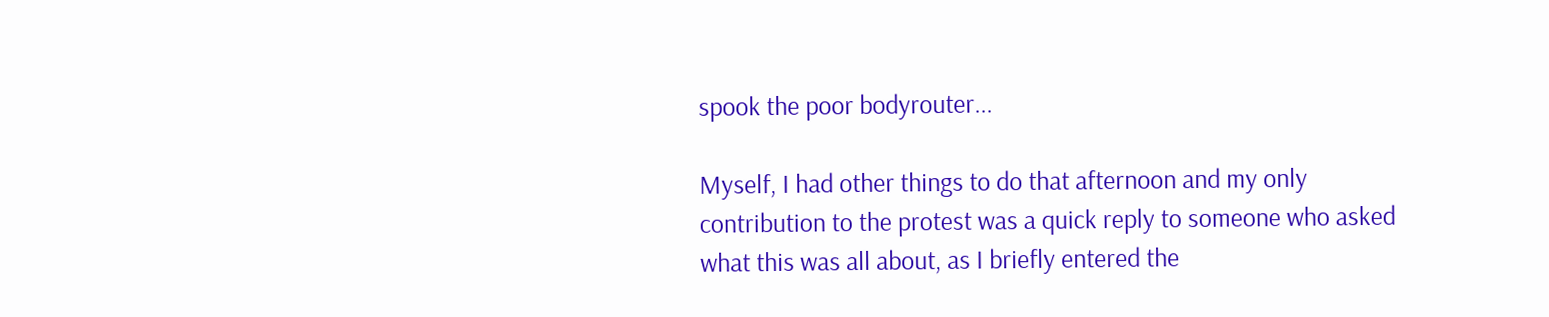spook the poor bodyrouter...

Myself, I had other things to do that afternoon and my only contribution to the protest was a quick reply to someone who asked what this was all about, as I briefly entered the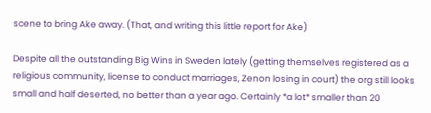scene to bring Ake away. (That, and writing this little report for Ake)

Despite all the outstanding Big Wins in Sweden lately (getting themselves registered as a religious community, license to conduct marriages, Zenon losing in court) the org still looks small and half deserted, no better than a year ago. Certainly *a lot* smaller than 20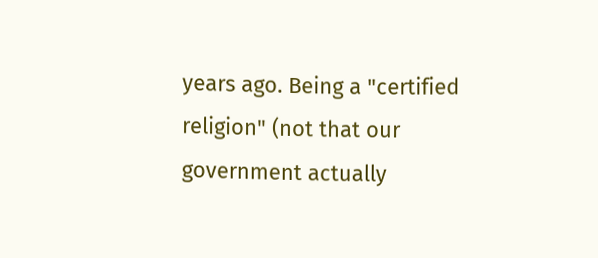years ago. Being a "certified religion" (not that our government actually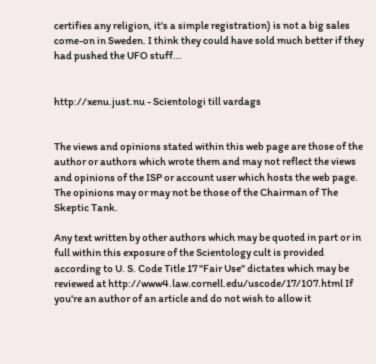certifies any religion, it's a simple registration) is not a big sales come-on in Sweden. I think they could have sold much better if they had pushed the UFO stuff...


http://xenu.just.nu - Scientologi till vardags


The views and opinions stated within this web page are those of the author or authors which wrote them and may not reflect the views and opinions of the ISP or account user which hosts the web page. The opinions may or may not be those of the Chairman of The Skeptic Tank.

Any text written by other authors which may be quoted in part or in full within this exposure of the Scientology cult is provided according to U. S. Code Title 17 "Fair Use" dictates which may be reviewed at http://www4.law.cornell.edu/uscode/17/107.html If you're an author of an article and do not wish to allow it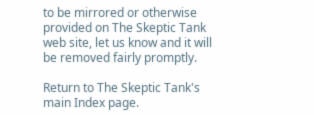to be mirrored or otherwise provided on The Skeptic Tank web site, let us know and it will be removed fairly promptly.

Return to The Skeptic Tank's main Index page.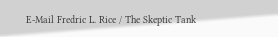E-Mail Fredric L. Rice / The Skeptic Tank